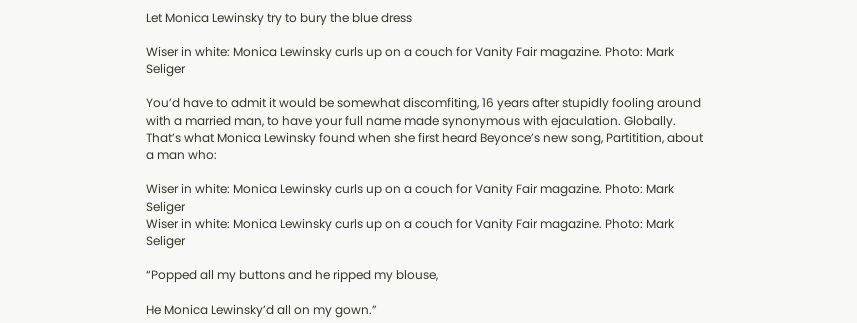Let Monica Lewinsky try to bury the blue dress

Wiser in white: Monica Lewinsky curls up on a couch for Vanity Fair magazine. Photo: Mark Seliger

You’d have to admit it would be somewhat discomfiting, 16 years after stupidly fooling around with a married man, to have your full name made synonymous with ejaculation. Globally. That’s what Monica Lewinsky found when she first heard Beyonce’s new song, Partitition, about a man who:

Wiser in white: Monica Lewinsky curls up on a couch for Vanity Fair magazine. Photo: Mark Seliger
Wiser in white: Monica Lewinsky curls up on a couch for Vanity Fair magazine. Photo: Mark Seliger

“Popped all my buttons and he ripped my blouse,

He Monica Lewinsky’d all on my gown.”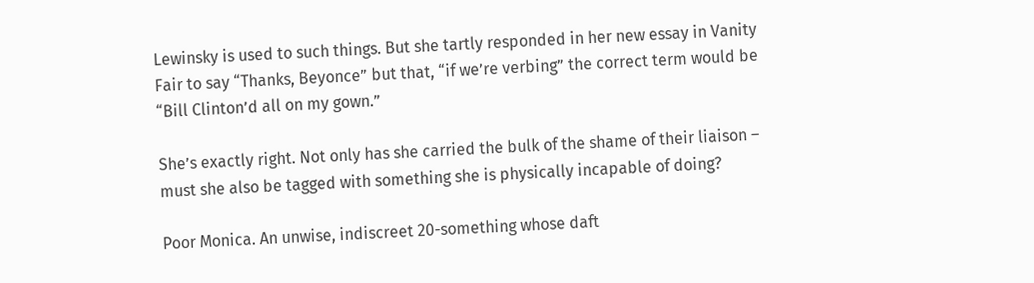Lewinsky is used to such things. But she tartly responded in her new essay in Vanity Fair to say “Thanks, Beyonce” but that, “if we’re verbing” the correct term would be “Bill Clinton’d all on my gown.”

She’s exactly right. Not only has she carried the bulk of the shame of their liaison – must she also be tagged with something she is physically incapable of doing?

Poor Monica. An unwise, indiscreet 20-something whose daft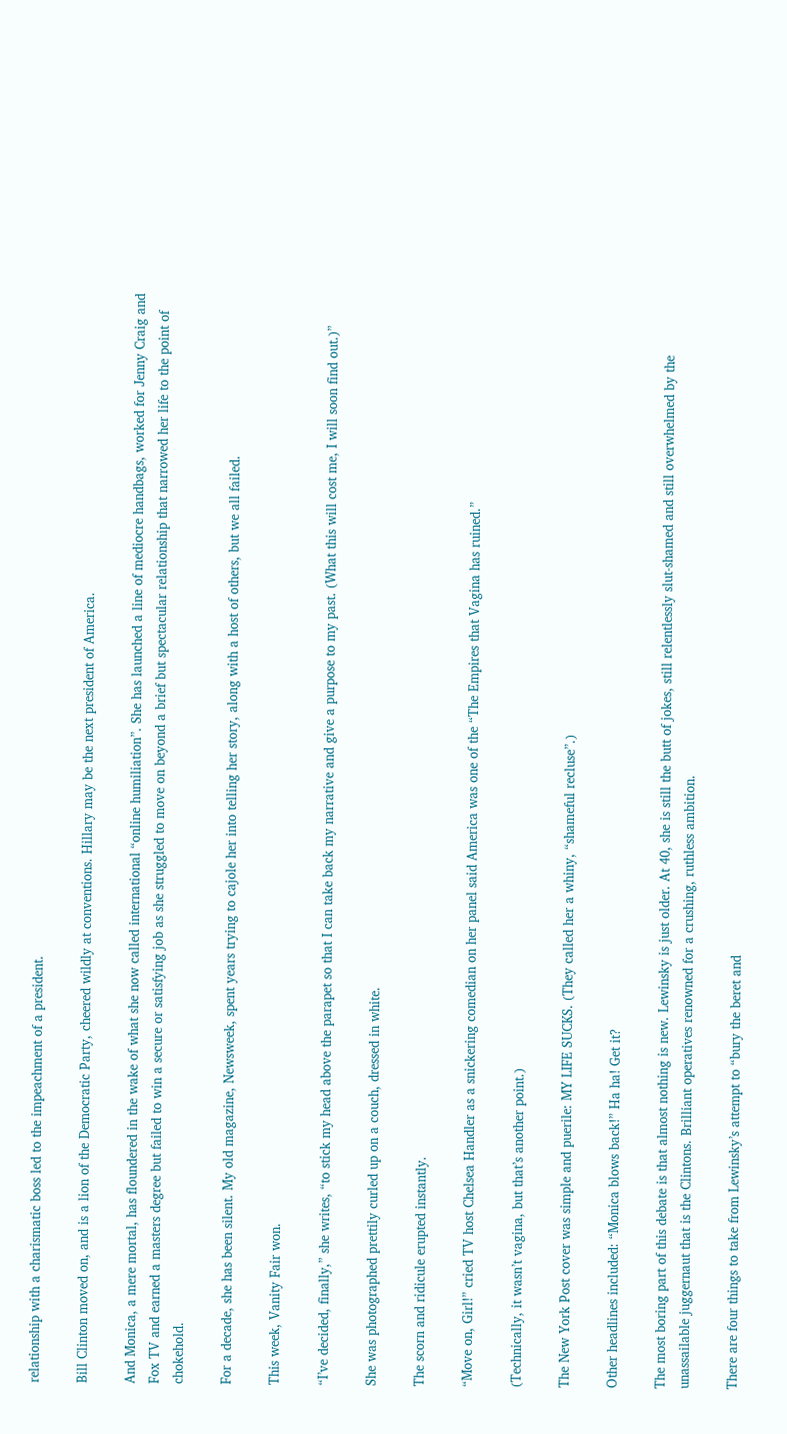relationship with a charismatic boss led to the impeachment of a president.

Bill Clinton moved on, and is a lion of the Democratic Party, cheered wildly at conventions. Hillary may be the next president of America.

And Monica, a mere mortal, has floundered in the wake of what she now called international “online humiliation”. She has launched a line of mediocre handbags, worked for Jenny Craig and Fox TV and earned a masters degree but failed to win a secure or satisfying job as she struggled to move on beyond a brief but spectacular relationship that narrowed her life to the point of chokehold.

For a decade, she has been silent. My old magazine, Newsweek, spent years trying to cajole her into telling her story, along with a host of others, but we all failed.

This week, Vanity Fair won.

“I’ve decided, finally,” she writes, “to stick my head above the parapet so that I can take back my narrative and give a purpose to my past. (What this will cost me, I will soon find out.)”

She was photographed prettily curled up on a couch, dressed in white.

The scorn and ridicule erupted instantly.

“Move on, Girl!” cried TV host Chelsea Handler as a snickering comedian on her panel said America was one of the “The Empires that Vagina has ruined.”

(Technically, it wasn’t vagina, but that’s another point.)

The New York Post cover was simple and puerile: MY LIFE SUCKS. (They called her a whiny, “shameful recluse”.)

Other headlines included: “Monica blows back!” Ha ha! Get it?

The most boring part of this debate is that almost nothing is new. Lewinsky is just older. At 40, she is still the butt of jokes, still relentlessly slut-shamed and still overwhelmed by the unassailable juggernaut that is the Clintons. Brilliant operatives renowned for a crushing, ruthless ambition.

There are four things to take from Lewinsky’s attempt to “bury the beret and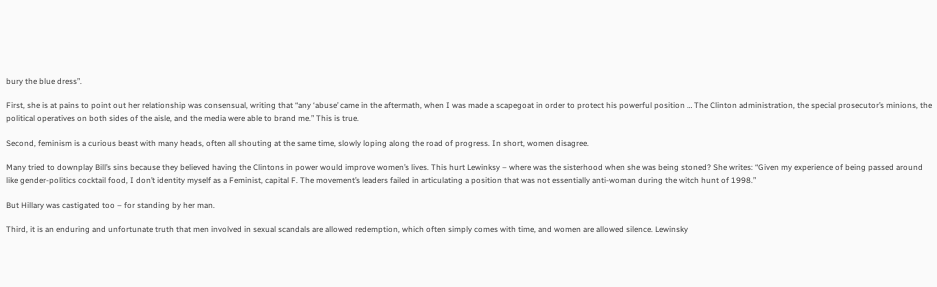bury the blue dress”.

First, she is at pains to point out her relationship was consensual, writing that “any ‘abuse’ came in the aftermath, when I was made a scapegoat in order to protect his powerful position … The Clinton administration, the special prosecutor’s minions, the political operatives on both sides of the aisle, and the media were able to brand me.” This is true.

Second, feminism is a curious beast with many heads, often all shouting at the same time, slowly loping along the road of progress. In short, women disagree.

Many tried to downplay Bill’s sins because they believed having the Clintons in power would improve women’s lives. This hurt Lewinksy – where was the sisterhood when she was being stoned? She writes: “Given my experience of being passed around like gender-politics cocktail food, I don’t identity myself as a Feminist, capital F. The movement’s leaders failed in articulating a position that was not essentially anti-woman during the witch hunt of 1998.”

But Hillary was castigated too – for standing by her man.

Third, it is an enduring and unfortunate truth that men involved in sexual scandals are allowed redemption, which often simply comes with time, and women are allowed silence. Lewinsky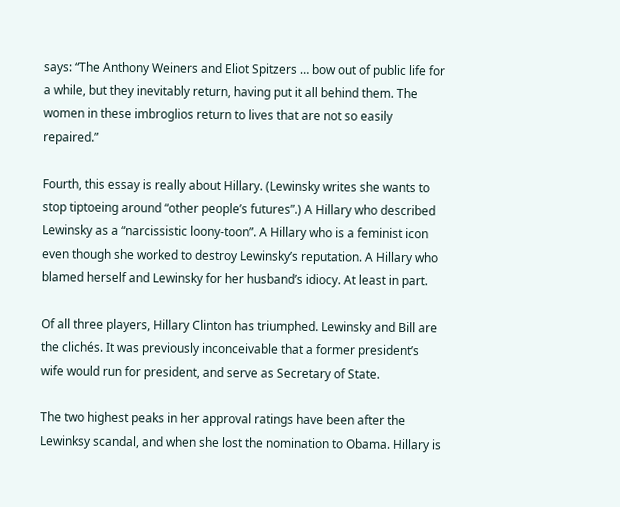says: “The Anthony Weiners and Eliot Spitzers … bow out of public life for a while, but they inevitably return, having put it all behind them. The women in these imbroglios return to lives that are not so easily repaired.”

Fourth, this essay is really about Hillary. (Lewinsky writes she wants to stop tiptoeing around “other people’s futures”.) A Hillary who described Lewinsky as a “narcissistic loony-toon”. A Hillary who is a feminist icon even though she worked to destroy Lewinsky’s reputation. A Hillary who blamed herself and Lewinsky for her husband’s idiocy. At least in part.

Of all three players, Hillary Clinton has triumphed. Lewinsky and Bill are the clichés. It was previously inconceivable that a former president’s wife would run for president, and serve as Secretary of State.

The two highest peaks in her approval ratings have been after the Lewinksy scandal, and when she lost the nomination to Obama. Hillary is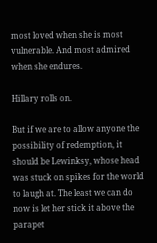most loved when she is most vulnerable. And most admired when she endures.

Hillary rolls on.

But if we are to allow anyone the possibility of redemption, it should be Lewinksy, whose head was stuck on spikes for the world to laugh at. The least we can do now is let her stick it above the parapet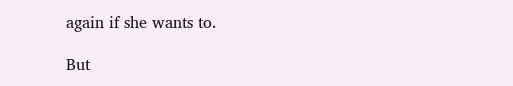again if she wants to.

But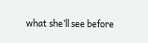what she’ll see before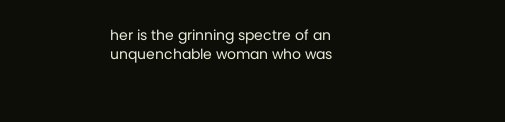her is the grinning spectre of an unquenchable woman who was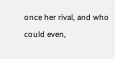once her rival, and who could even,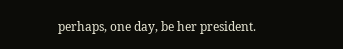perhaps, one day, be her president.